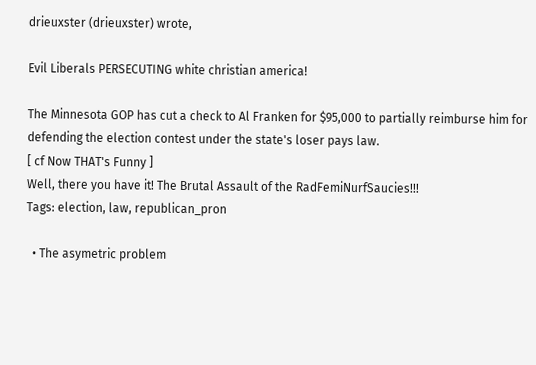drieuxster (drieuxster) wrote,

Evil Liberals PERSECUTING white christian america!

The Minnesota GOP has cut a check to Al Franken for $95,000 to partially reimburse him for defending the election contest under the state's loser pays law.
[ cf Now THAT's Funny ]
Well, there you have it! The Brutal Assault of the RadFemiNurfSaucies!!!
Tags: election, law, republican_pron

  • The asymetric problem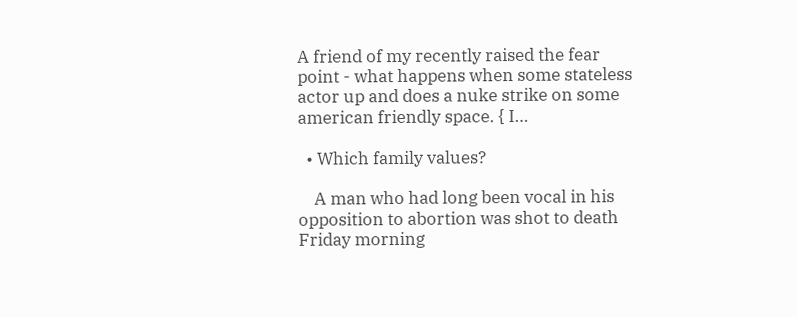A friend of my recently raised the fear point - what happens when some stateless actor up and does a nuke strike on some american friendly space. { I…

  • Which family values?

    A man who had long been vocal in his opposition to abortion was shot to death Friday morning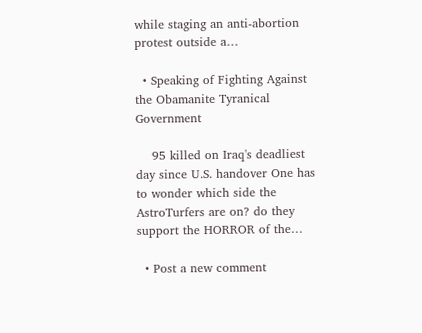while staging an anti-abortion protest outside a…

  • Speaking of Fighting Against the Obamanite Tyranical Government

    95 killed on Iraq's deadliest day since U.S. handover One has to wonder which side the AstroTurfers are on? do they support the HORROR of the…

  • Post a new comment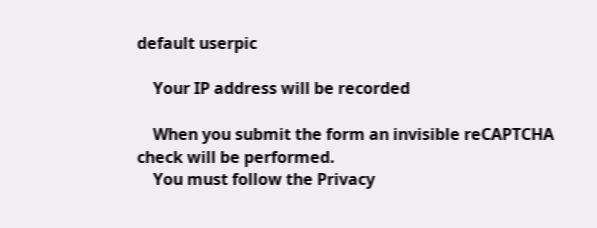default userpic

    Your IP address will be recorded

    When you submit the form an invisible reCAPTCHA check will be performed.
    You must follow the Privacy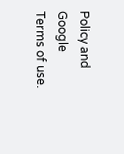Policy and Google Terms of use.